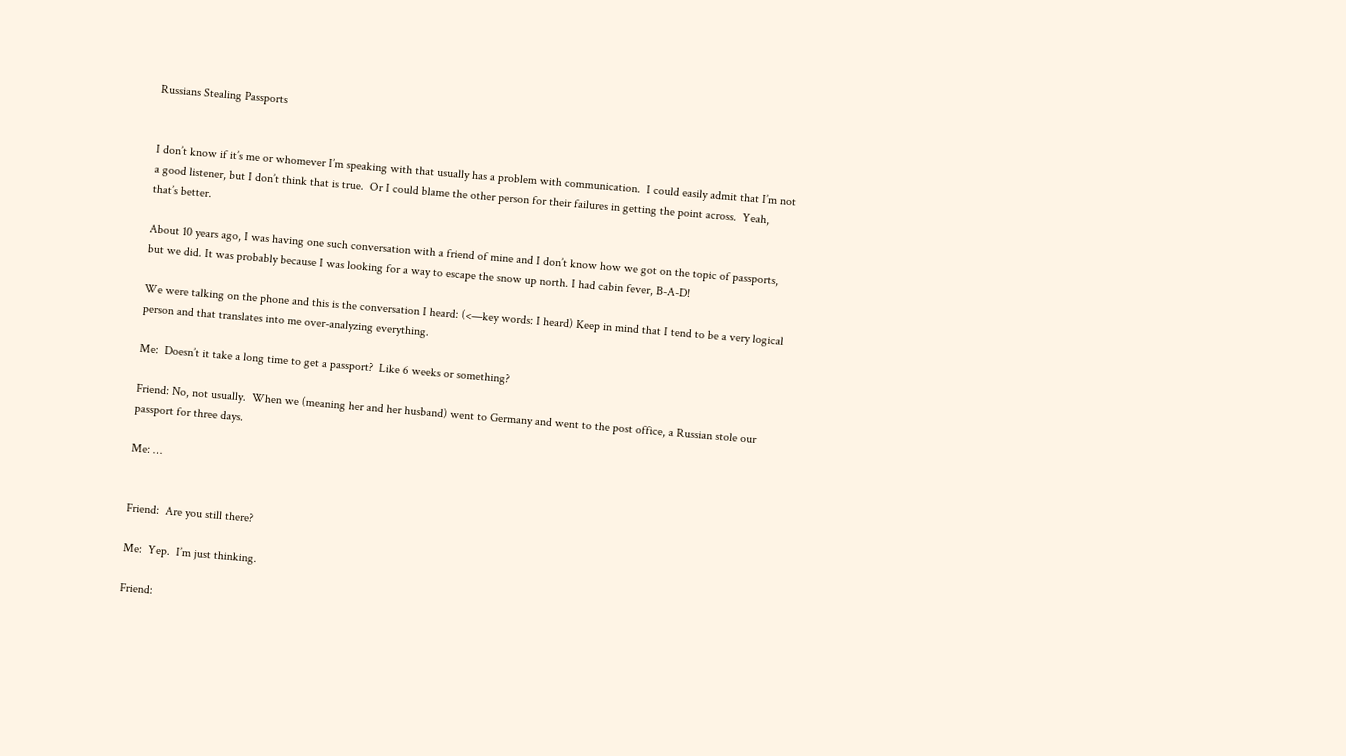Russians Stealing Passports


I don’t know if it’s me or whomever I’m speaking with that usually has a problem with communication.  I could easily admit that I’m not a good listener, but I don’t think that is true.  Or I could blame the other person for their failures in getting the point across.  Yeah, that’s better.

About 10 years ago, I was having one such conversation with a friend of mine and I don’t know how we got on the topic of passports, but we did. It was probably because I was looking for a way to escape the snow up north. I had cabin fever, B-A-D!

We were talking on the phone and this is the conversation I heard: (<—key words: I heard) Keep in mind that I tend to be a very logical person and that translates into me over-analyzing everything.

Me:  Doesn’t it take a long time to get a passport?  Like 6 weeks or something?

Friend: No, not usually.  When we (meaning her and her husband) went to Germany and went to the post office, a Russian stole our passport for three days.

Me: …


Friend:  Are you still there?

Me:  Yep.  I’m just thinking.

Friend: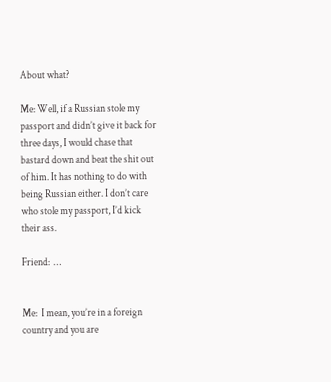About what?

Me: Well, if a Russian stole my passport and didn’t give it back for three days, I would chase that bastard down and beat the shit out of him. It has nothing to do with being Russian either. I don’t care who stole my passport, I’d kick their ass.

Friend:  …


Me:  I mean, you’re in a foreign country and you are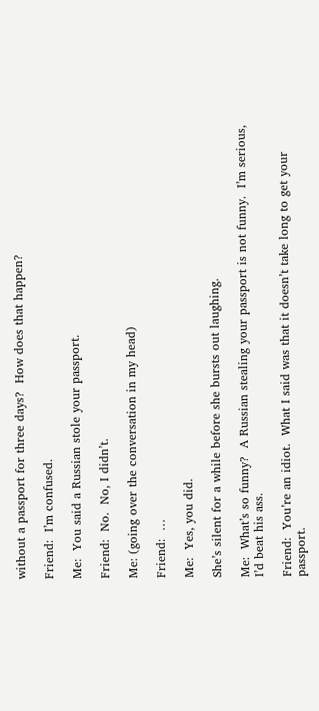without a passport for three days?  How does that happen?

Friend:  I’m confused.

Me:  You said a Russian stole your passport.

Friend:  No.  No, I didn’t.

Me: (going over the conversation in my head)

Friend:  …

Me:  Yes, you did.

She’s silent for a while before she bursts out laughing.

Me:  What’s so funny?  A Russian stealing your passport is not funny.  I’m serious, I’d beat his ass.

Friend:  You’re an idiot.  What I said was that it doesn’t take long to get your passport.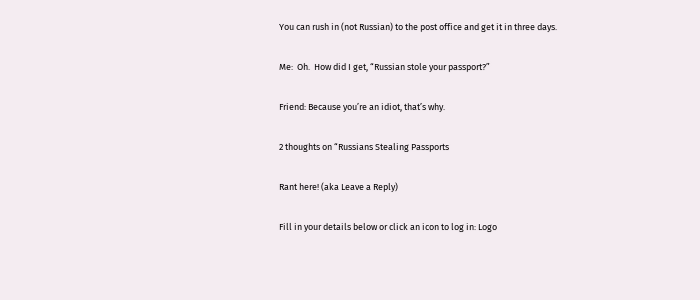You can rush in (not Russian) to the post office and get it in three days.

Me:  Oh.  How did I get, “Russian stole your passport?”

Friend: Because you’re an idiot, that’s why.

2 thoughts on “Russians Stealing Passports

Rant here! (aka Leave a Reply)

Fill in your details below or click an icon to log in: Logo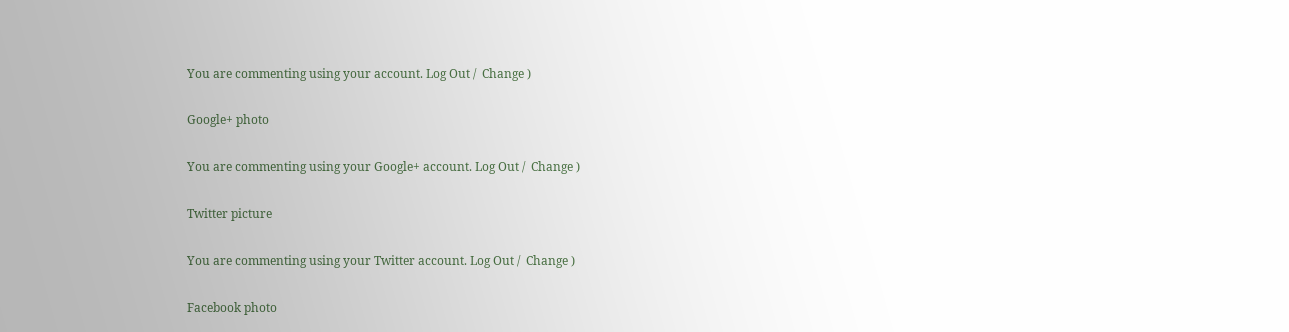You are commenting using your account. Log Out /  Change )

Google+ photo

You are commenting using your Google+ account. Log Out /  Change )

Twitter picture

You are commenting using your Twitter account. Log Out /  Change )

Facebook photo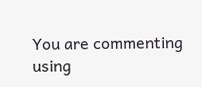You are commenting using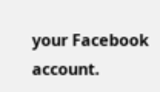your Facebook account.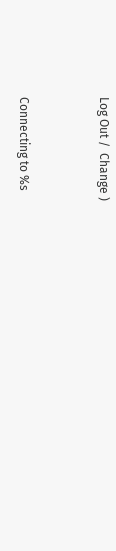Log Out /  Change )


Connecting to %s